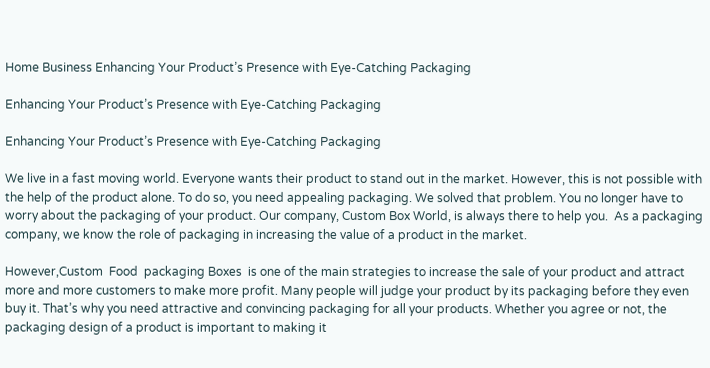Home Business Enhancing Your Product’s Presence with Eye-Catching Packaging

Enhancing Your Product’s Presence with Eye-Catching Packaging

Enhancing Your Product’s Presence with Eye-Catching Packaging

We live in a fast moving world. Everyone wants their product to stand out in the market. However, this is not possible with the help of the product alone. To do so, you need appealing packaging. We solved that problem. You no longer have to worry about the packaging of your product. Our company, Custom Box World, is always there to help you.  As a packaging company, we know the role of packaging in increasing the value of a product in the market.

However,Custom  Food  packaging Boxes  is one of the main strategies to increase the sale of your product and attract more and more customers to make more profit. Many people will judge your product by its packaging before they even buy it. That’s why you need attractive and convincing packaging for all your products. Whether you agree or not, the packaging design of a product is important to making it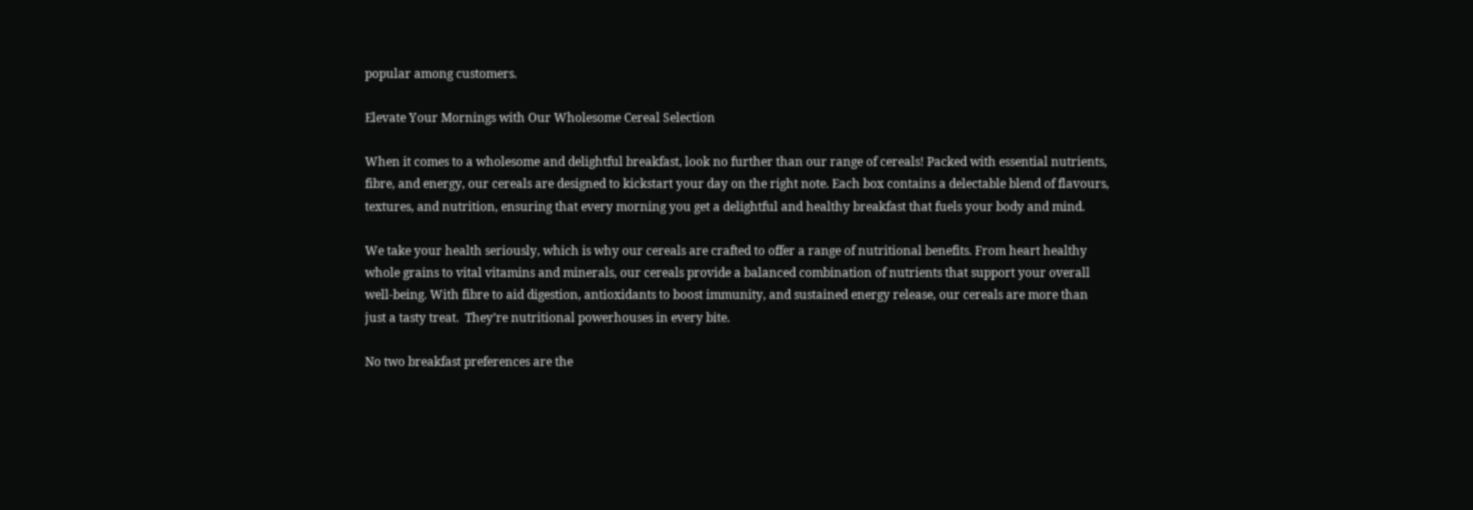popular among customers.

Elevate Your Mornings with Our Wholesome Cereal Selection

When it comes to a wholesome and delightful breakfast, look no further than our range of cereals! Packed with essential nutrients, fibre, and energy, our cereals are designed to kickstart your day on the right note. Each box contains a delectable blend of flavours, textures, and nutrition, ensuring that every morning you get a delightful and healthy breakfast that fuels your body and mind.

We take your health seriously, which is why our cereals are crafted to offer a range of nutritional benefits. From heart healthy whole grains to vital vitamins and minerals, our cereals provide a balanced combination of nutrients that support your overall well-being. With fibre to aid digestion, antioxidants to boost immunity, and sustained energy release, our cereals are more than just a tasty treat.  They’re nutritional powerhouses in every bite.

No two breakfast preferences are the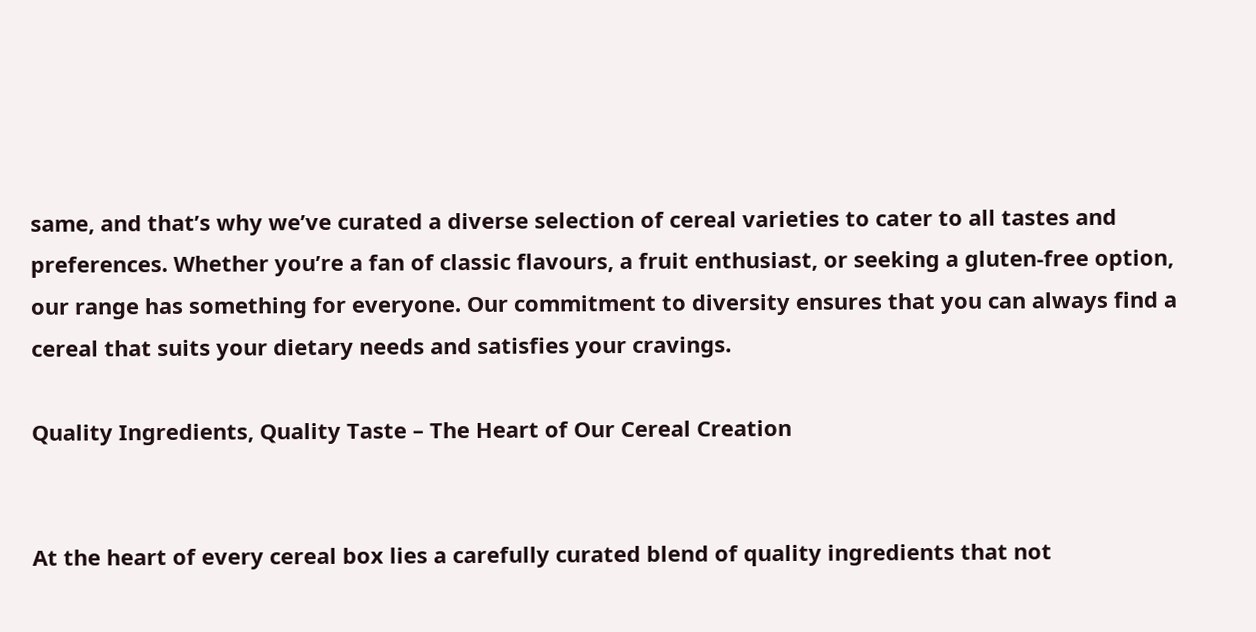same, and that’s why we’ve curated a diverse selection of cereal varieties to cater to all tastes and preferences. Whether you’re a fan of classic flavours, a fruit enthusiast, or seeking a gluten-free option, our range has something for everyone. Our commitment to diversity ensures that you can always find a cereal that suits your dietary needs and satisfies your cravings.

Quality Ingredients, Quality Taste – The Heart of Our Cereal Creation


At the heart of every cereal box lies a carefully curated blend of quality ingredients that not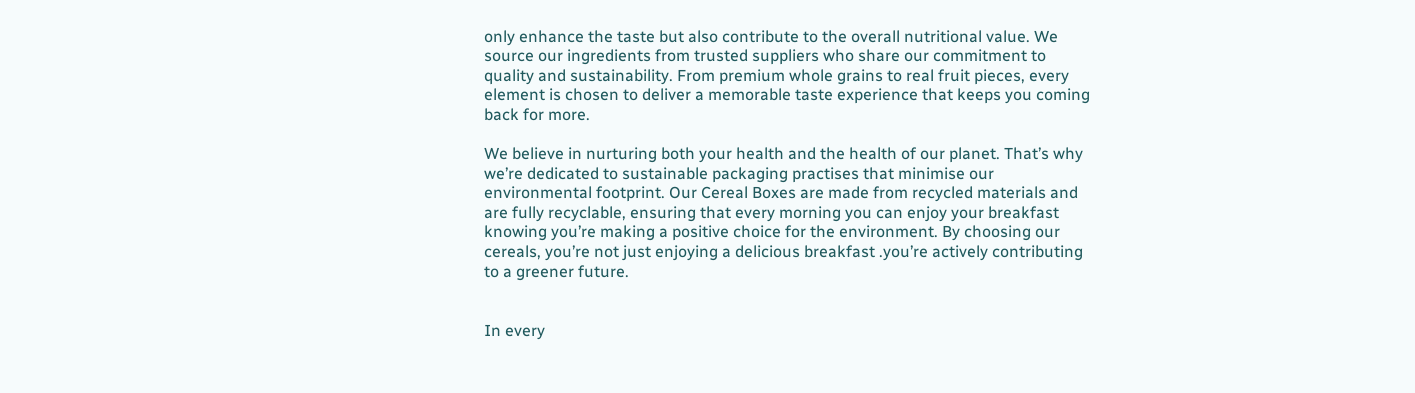only enhance the taste but also contribute to the overall nutritional value. We source our ingredients from trusted suppliers who share our commitment to quality and sustainability. From premium whole grains to real fruit pieces, every element is chosen to deliver a memorable taste experience that keeps you coming back for more.

We believe in nurturing both your health and the health of our planet. That’s why we’re dedicated to sustainable packaging practises that minimise our environmental footprint. Our Cereal Boxes are made from recycled materials and are fully recyclable, ensuring that every morning you can enjoy your breakfast knowing you’re making a positive choice for the environment. By choosing our cereals, you’re not just enjoying a delicious breakfast .you’re actively contributing to a greener future.


In every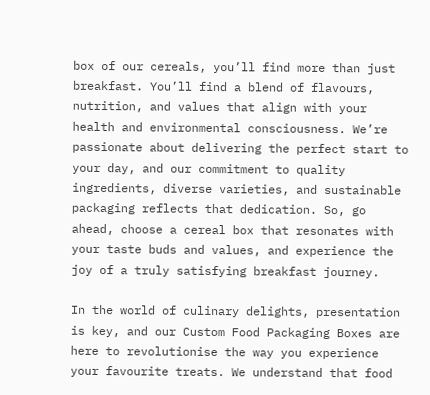box of our cereals, you’ll find more than just breakfast. You’ll find a blend of flavours, nutrition, and values that align with your health and environmental consciousness. We’re passionate about delivering the perfect start to your day, and our commitment to quality ingredients, diverse varieties, and sustainable packaging reflects that dedication. So, go ahead, choose a cereal box that resonates with your taste buds and values, and experience the joy of a truly satisfying breakfast journey.

In the world of culinary delights, presentation is key, and our Custom Food Packaging Boxes are here to revolutionise the way you experience your favourite treats. We understand that food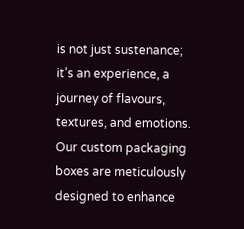is not just sustenance; it’s an experience, a journey of flavours, textures, and emotions. Our custom packaging boxes are meticulously designed to enhance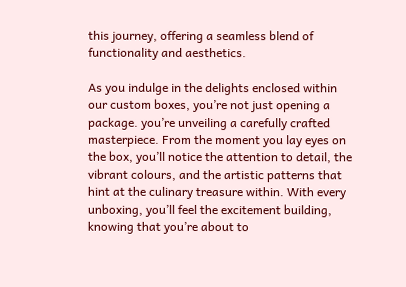this journey, offering a seamless blend of functionality and aesthetics.

As you indulge in the delights enclosed within our custom boxes, you’re not just opening a package. you’re unveiling a carefully crafted masterpiece. From the moment you lay eyes on the box, you’ll notice the attention to detail, the vibrant colours, and the artistic patterns that hint at the culinary treasure within. With every unboxing, you’ll feel the excitement building, knowing that you’re about to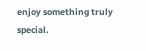enjoy something truly special.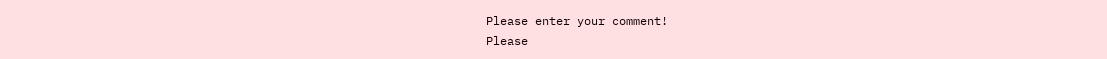Please enter your comment!
Please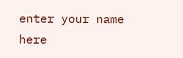enter your name here